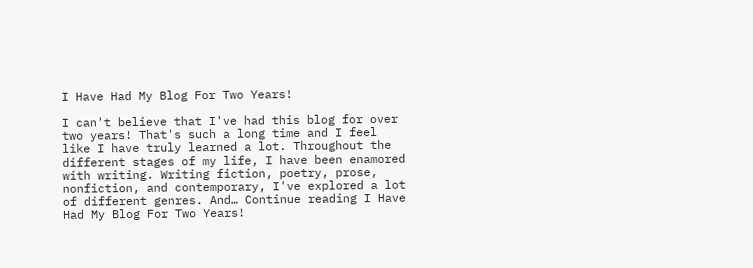I Have Had My Blog For Two Years!

I can't believe that I've had this blog for over two years! That's such a long time and I feel like I have truly learned a lot. Throughout the different stages of my life, I have been enamored with writing. Writing fiction, poetry, prose, nonfiction, and contemporary, I've explored a lot of different genres. And… Continue reading I Have Had My Blog For Two Years!